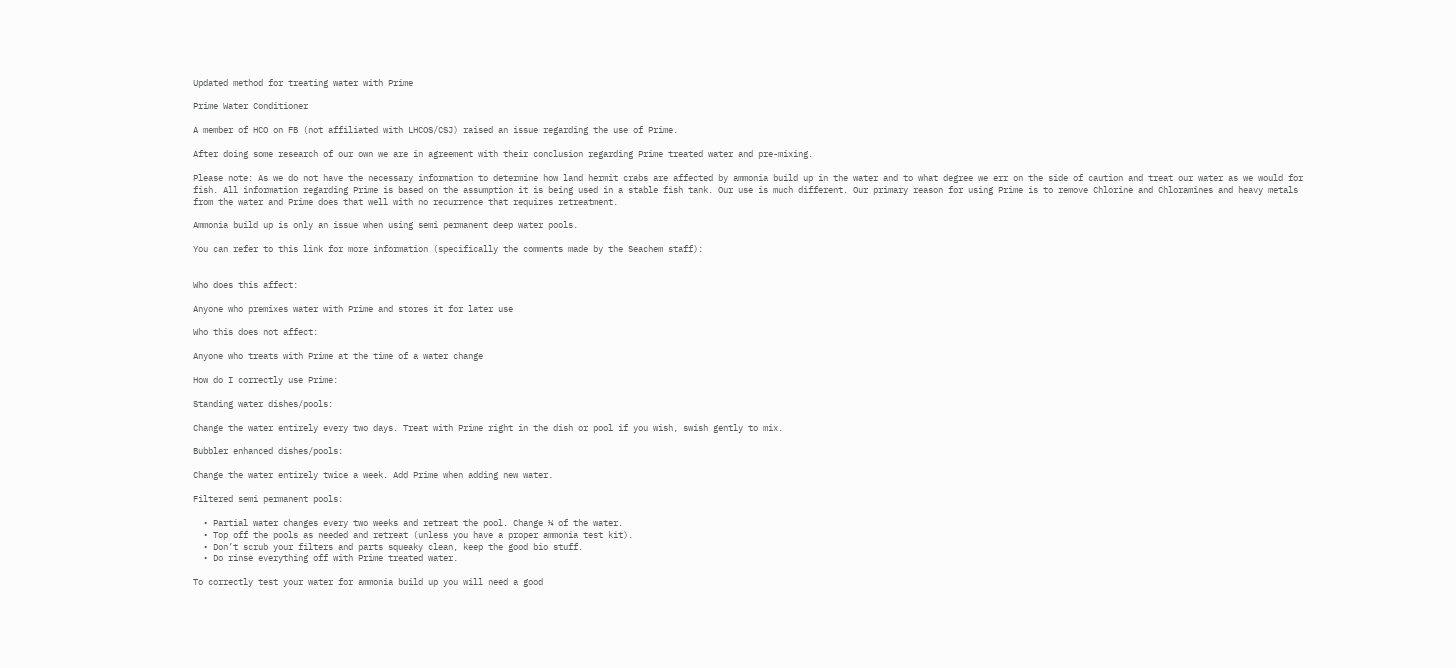Updated method for treating water with Prime

Prime Water Conditioner

A member of HCO on FB (not affiliated with LHCOS/CSJ) raised an issue regarding the use of Prime.

After doing some research of our own we are in agreement with their conclusion regarding Prime treated water and pre-mixing.

Please note: As we do not have the necessary information to determine how land hermit crabs are affected by ammonia build up in the water and to what degree we err on the side of caution and treat our water as we would for fish. All information regarding Prime is based on the assumption it is being used in a stable fish tank. Our use is much different. Our primary reason for using Prime is to remove Chlorine and Chloramines and heavy metals from the water and Prime does that well with no recurrence that requires retreatment.

Ammonia build up is only an issue when using semi permanent deep water pools.

You can refer to this link for more information (specifically the comments made by the Seachem staff):


Who does this affect:

Anyone who premixes water with Prime and stores it for later use

Who this does not affect:

Anyone who treats with Prime at the time of a water change

How do I correctly use Prime:

Standing water dishes/pools:

Change the water entirely every two days. Treat with Prime right in the dish or pool if you wish, swish gently to mix.

Bubbler enhanced dishes/pools:

Change the water entirely twice a week. Add Prime when adding new water.

Filtered semi permanent pools:

  • Partial water changes every two weeks and retreat the pool. Change ¼ of the water.
  • Top off the pools as needed and retreat (unless you have a proper ammonia test kit).
  • Don’t scrub your filters and parts squeaky clean, keep the good bio stuff.
  • Do rinse everything off with Prime treated water.

To correctly test your water for ammonia build up you will need a good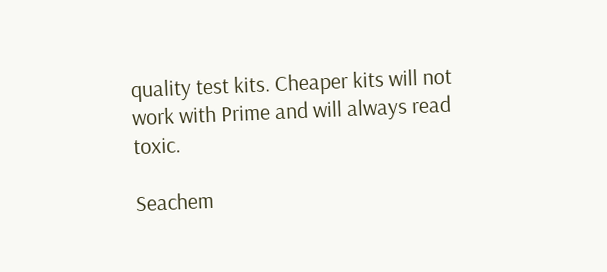quality test kits. Cheaper kits will not work with Prime and will always read toxic.

Seachem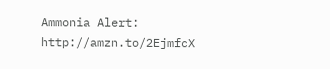Ammonia Alert: http://amzn.to/2EjmfcX